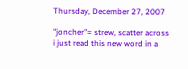Thursday, December 27, 2007

"joncher"= strew, scatter across
i just read this new word in a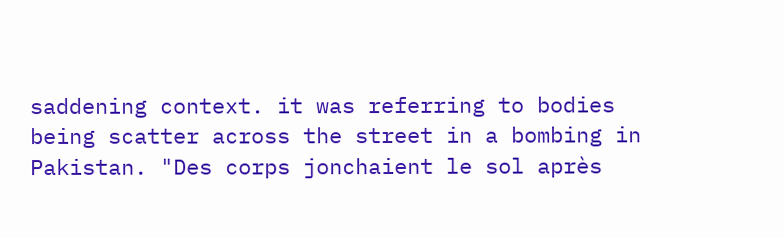saddening context. it was referring to bodies being scatter across the street in a bombing in Pakistan. "Des corps jonchaient le sol après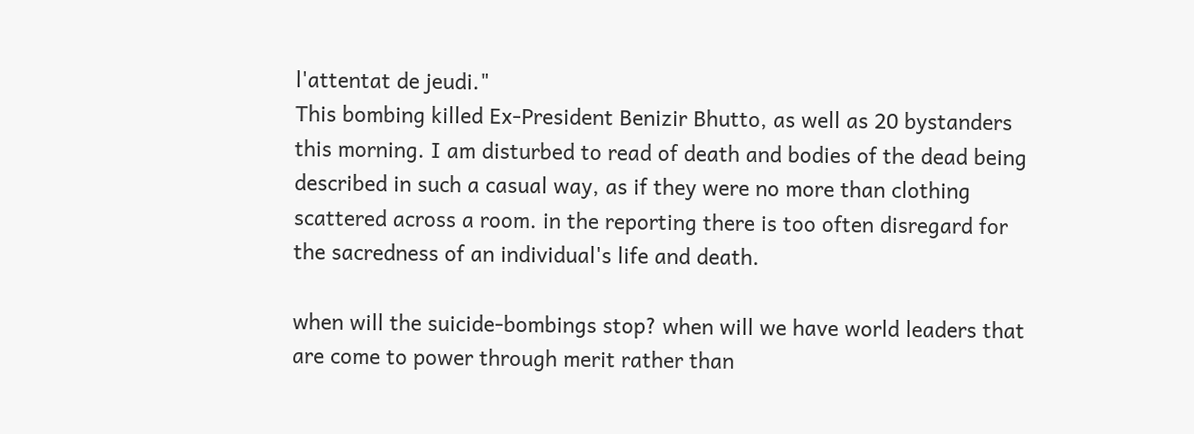l'attentat de jeudi."
This bombing killed Ex-President Benizir Bhutto, as well as 20 bystanders this morning. I am disturbed to read of death and bodies of the dead being described in such a casual way, as if they were no more than clothing scattered across a room. in the reporting there is too often disregard for the sacredness of an individual's life and death.

when will the suicide-bombings stop? when will we have world leaders that are come to power through merit rather than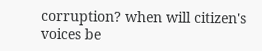corruption? when will citizen's voices be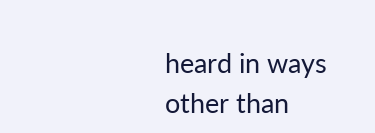heard in ways other than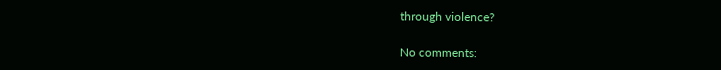through violence?

No comments: